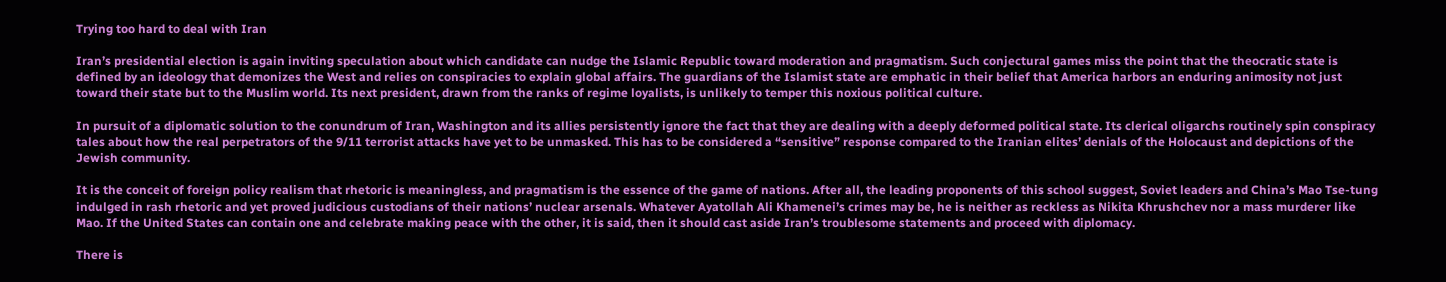Trying too hard to deal with Iran

Iran’s presidential election is again inviting speculation about which candidate can nudge the Islamic Republic toward moderation and pragmatism. Such conjectural games miss the point that the theocratic state is defined by an ideology that demonizes the West and relies on conspiracies to explain global affairs. The guardians of the Islamist state are emphatic in their belief that America harbors an enduring animosity not just toward their state but to the Muslim world. Its next president, drawn from the ranks of regime loyalists, is unlikely to temper this noxious political culture.

In pursuit of a diplomatic solution to the conundrum of Iran, Washington and its allies persistently ignore the fact that they are dealing with a deeply deformed political state. Its clerical oligarchs routinely spin conspiracy tales about how the real perpetrators of the 9/11 terrorist attacks have yet to be unmasked. This has to be considered a “sensitive” response compared to the Iranian elites’ denials of the Holocaust and depictions of the Jewish community.

It is the conceit of foreign policy realism that rhetoric is meaningless, and pragmatism is the essence of the game of nations. After all, the leading proponents of this school suggest, Soviet leaders and China’s Mao Tse-tung indulged in rash rhetoric and yet proved judicious custodians of their nations’ nuclear arsenals. Whatever Ayatollah Ali Khamenei’s crimes may be, he is neither as reckless as Nikita Khrushchev nor a mass murderer like Mao. If the United States can contain one and celebrate making peace with the other, it is said, then it should cast aside Iran’s troublesome statements and proceed with diplomacy.

There is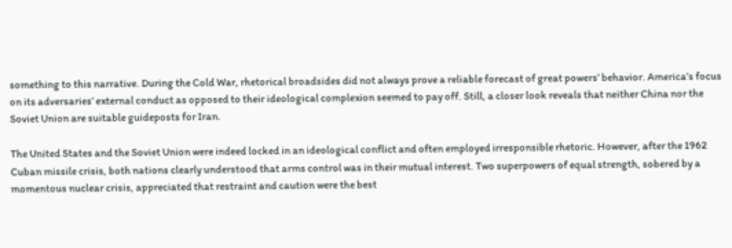something to this narrative. During the Cold War, rhetorical broadsides did not always prove a reliable forecast of great powers’ behavior. America’s focus on its adversaries’ external conduct as opposed to their ideological complexion seemed to pay off. Still, a closer look reveals that neither China nor the Soviet Union are suitable guideposts for Iran.

The United States and the Soviet Union were indeed locked in an ideological conflict and often employed irresponsible rhetoric. However, after the 1962 Cuban missile crisis, both nations clearly understood that arms control was in their mutual interest. Two superpowers of equal strength, sobered by a momentous nuclear crisis, appreciated that restraint and caution were the best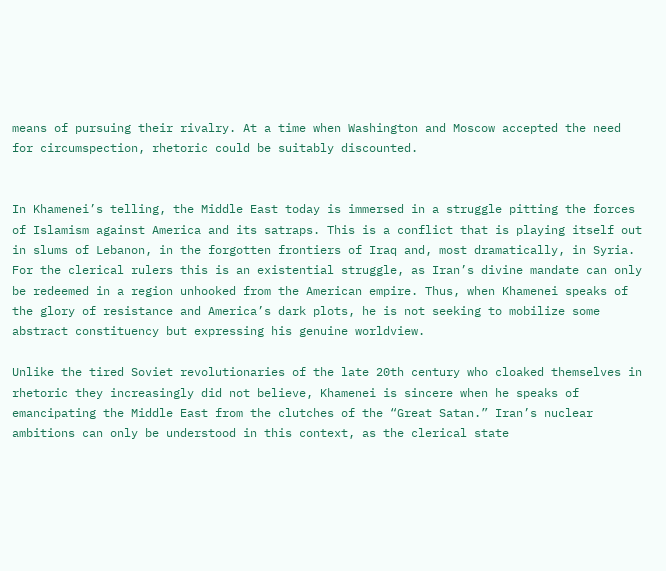means of pursuing their rivalry. At a time when Washington and Moscow accepted the need for circumspection, rhetoric could be suitably discounted.


In Khamenei’s telling, the Middle East today is immersed in a struggle pitting the forces of Islamism against America and its satraps. This is a conflict that is playing itself out in slums of Lebanon, in the forgotten frontiers of Iraq and, most dramatically, in Syria. For the clerical rulers this is an existential struggle, as Iran’s divine mandate can only be redeemed in a region unhooked from the American empire. Thus, when Khamenei speaks of the glory of resistance and America’s dark plots, he is not seeking to mobilize some abstract constituency but expressing his genuine worldview.

Unlike the tired Soviet revolutionaries of the late 20th century who cloaked themselves in rhetoric they increasingly did not believe, Khamenei is sincere when he speaks of emancipating the Middle East from the clutches of the “Great Satan.” Iran’s nuclear ambitions can only be understood in this context, as the clerical state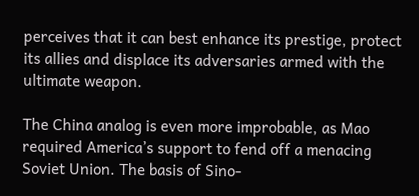perceives that it can best enhance its prestige, protect its allies and displace its adversaries armed with the ultimate weapon.

The China analog is even more improbable, as Mao required America’s support to fend off a menacing Soviet Union. The basis of Sino-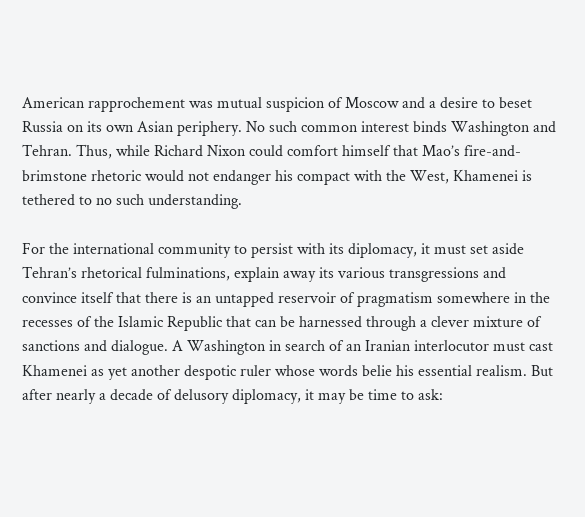American rapprochement was mutual suspicion of Moscow and a desire to beset Russia on its own Asian periphery. No such common interest binds Washington and Tehran. Thus, while Richard Nixon could comfort himself that Mao’s fire-and-brimstone rhetoric would not endanger his compact with the West, Khamenei is tethered to no such understanding.

For the international community to persist with its diplomacy, it must set aside Tehran’s rhetorical fulminations, explain away its various transgressions and convince itself that there is an untapped reservoir of pragmatism somewhere in the recesses of the Islamic Republic that can be harnessed through a clever mixture of sanctions and dialogue. A Washington in search of an Iranian interlocutor must cast Khamenei as yet another despotic ruler whose words belie his essential realism. But after nearly a decade of delusory diplomacy, it may be time to ask: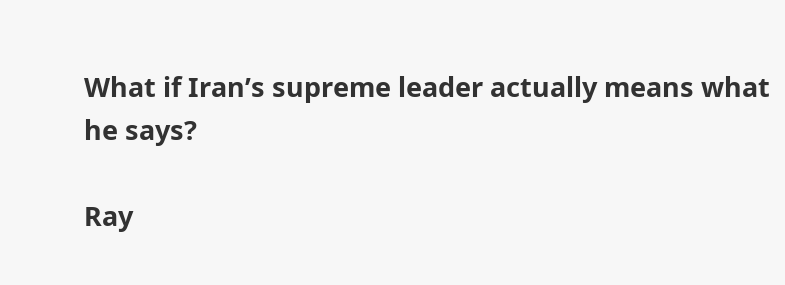What if Iran’s supreme leader actually means what he says?

Ray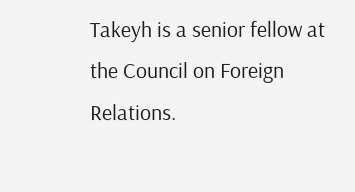Takeyh is a senior fellow at the Council on Foreign Relations.